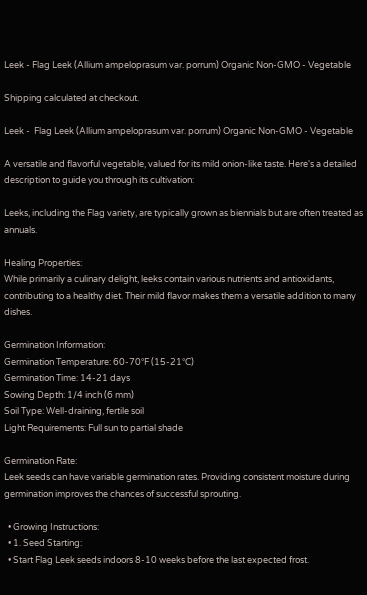Leek - Flag Leek (Allium ampeloprasum var. porrum) Organic Non-GMO - Vegetable

Shipping calculated at checkout.

Leek -  Flag Leek (Allium ampeloprasum var. porrum) Organic Non-GMO - Vegetable

A versatile and flavorful vegetable, valued for its mild onion-like taste. Here's a detailed description to guide you through its cultivation:

Leeks, including the Flag variety, are typically grown as biennials but are often treated as annuals.

Healing Properties:
While primarily a culinary delight, leeks contain various nutrients and antioxidants, contributing to a healthy diet. Their mild flavor makes them a versatile addition to many dishes.

Germination Information:
Germination Temperature: 60-70°F (15-21°C)
Germination Time: 14-21 days
Sowing Depth: 1/4 inch (6 mm)
Soil Type: Well-draining, fertile soil
Light Requirements: Full sun to partial shade

Germination Rate:
Leek seeds can have variable germination rates. Providing consistent moisture during germination improves the chances of successful sprouting.

  • Growing Instructions:
  • 1. Seed Starting:
  • Start Flag Leek seeds indoors 8-10 weeks before the last expected frost.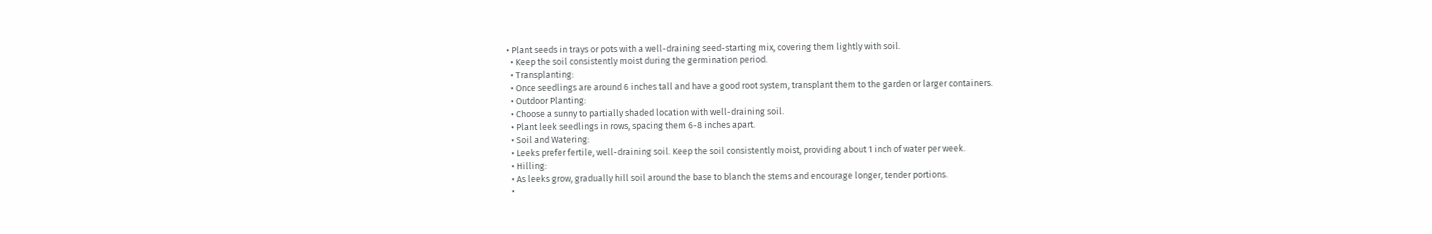• Plant seeds in trays or pots with a well-draining seed-starting mix, covering them lightly with soil.
  • Keep the soil consistently moist during the germination period.
  • Transplanting:
  • Once seedlings are around 6 inches tall and have a good root system, transplant them to the garden or larger containers.
  • Outdoor Planting:
  • Choose a sunny to partially shaded location with well-draining soil.
  • Plant leek seedlings in rows, spacing them 6-8 inches apart.
  • Soil and Watering:
  • Leeks prefer fertile, well-draining soil. Keep the soil consistently moist, providing about 1 inch of water per week.
  • Hilling:
  • As leeks grow, gradually hill soil around the base to blanch the stems and encourage longer, tender portions.
  •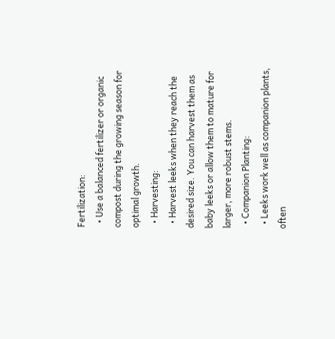Fertilization:
  • Use a balanced fertilizer or organic compost during the growing season for optimal growth.
  • Harvesting:
  • Harvest leeks when they reach the desired size. You can harvest them as baby leeks or allow them to mature for larger, more robust stems.
  • Companion Planting:
  • Leeks work well as companion plants, often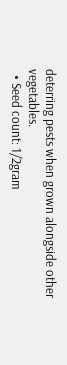deterring pests when grown alongside other vegetables.
  • Seed count: 1/2gram